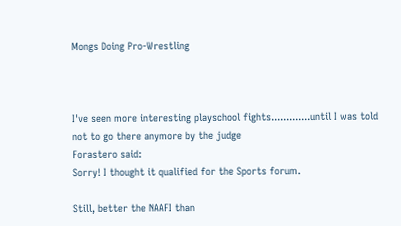Mongs Doing Pro-Wrestling



I've seen more interesting playschool fights.............until I was told not to go there anymore by the judge
Forastero said:
Sorry! I thought it qualified for the Sports forum.

Still, better the NAAFI than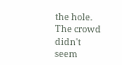the hole.
The crowd didn't seem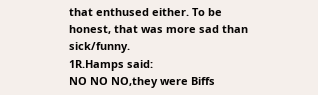that enthused either. To be honest, that was more sad than sick/funny.
1R.Hamps said:
NO NO NO,they were Biffs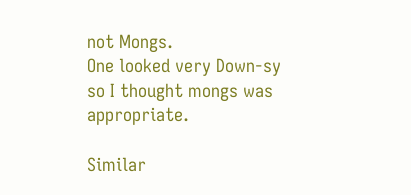not Mongs.
One looked very Down-sy so I thought mongs was appropriate.

Similar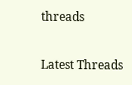threads

Latest Threads